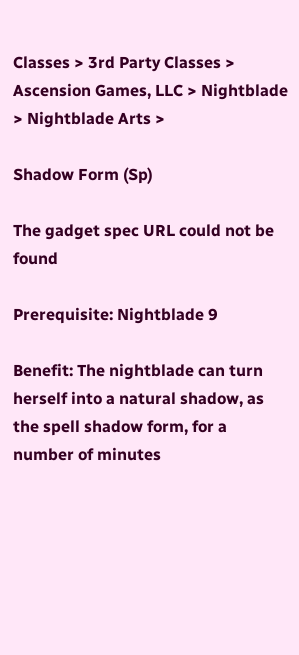Classes > 3rd Party Classes > Ascension Games, LLC > Nightblade > Nightblade Arts >

Shadow Form (Sp)

The gadget spec URL could not be found

Prerequisite: Nightblade 9

Benefit: The nightblade can turn herself into a natural shadow, as the spell shadow form, for a number of minutes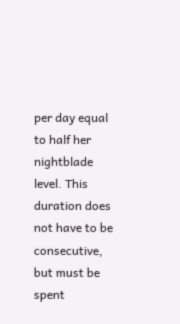per day equal to half her nightblade level. This duration does not have to be consecutive, but must be spent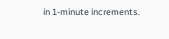in 1-minute increments.